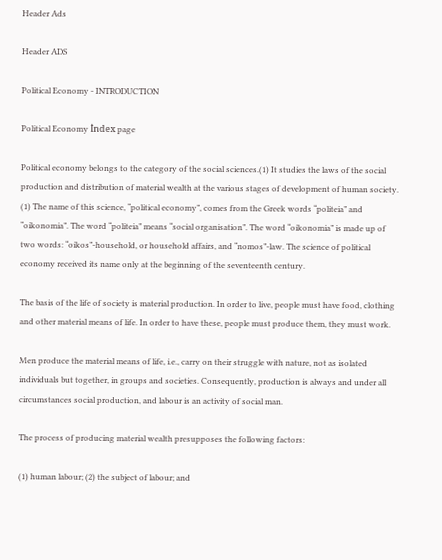Header Ads

Header ADS

Political Economy - INTRODUCTION

Political Economy İndex page

Political economy belongs to the category of the social sciences.(1) It studies the laws of the social production and distribution of material wealth at the various stages of development of human society.
(1) The name of this science, “political economy”, comes from the Greek words “politeia” and “oikonomia”. The word “politeia” means “social organisation”. The word “oikonomia” is made up of two words: “oikos”-household, or household affairs, and “nomos”-law. The science of political economy received its name only at the beginning of the seventeenth century.

The basis of the life of society is material production. In order to live, people must have food, clothing and other material means of life. In order to have these, people must produce them, they must work.

Men produce the material means of life, i.e., carry on their struggle with nature, not as isolated individuals but together, in groups and societies. Consequently, production is always and under all circumstances social production, and labour is an activity of social man.

The process of producing material wealth presupposes the following factors:

(1) human labour; (2) the subject of labour; and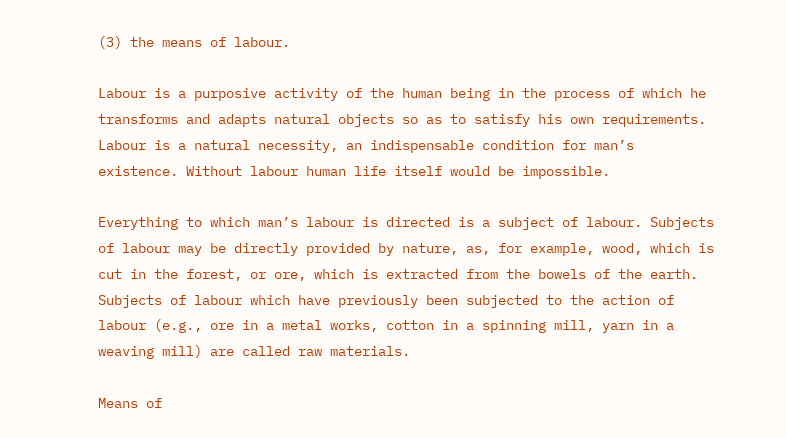(3) the means of labour.

Labour is a purposive activity of the human being in the process of which he transforms and adapts natural objects so as to satisfy his own requirements. Labour is a natural necessity, an indispensable condition for man’s existence. Without labour human life itself would be impossible.

Everything to which man’s labour is directed is a subject of labour. Subjects of labour may be directly provided by nature, as, for example, wood, which is cut in the forest, or ore, which is extracted from the bowels of the earth. Subjects of labour which have previously been subjected to the action of labour (e.g., ore in a metal works, cotton in a spinning mill, yarn in a weaving mill) are called raw materials.

Means of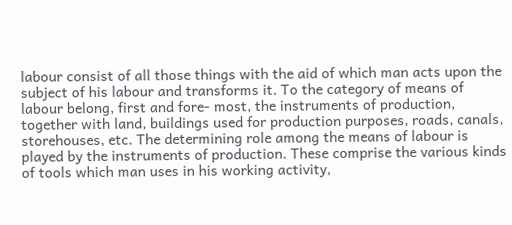labour consist of all those things with the aid of which man acts upon the subject of his labour and transforms it. To the category of means of labour belong, first and fore- most, the instruments of production, together with land, buildings used for production purposes, roads, canals, storehouses, etc. The determining role among the means of labour is played by the instruments of production. These comprise the various kinds of tools which man uses in his working activity,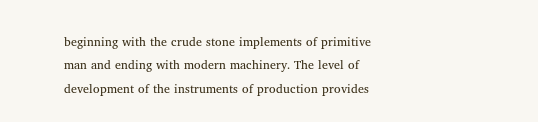beginning with the crude stone implements of primitive man and ending with modern machinery. The level of development of the instruments of production provides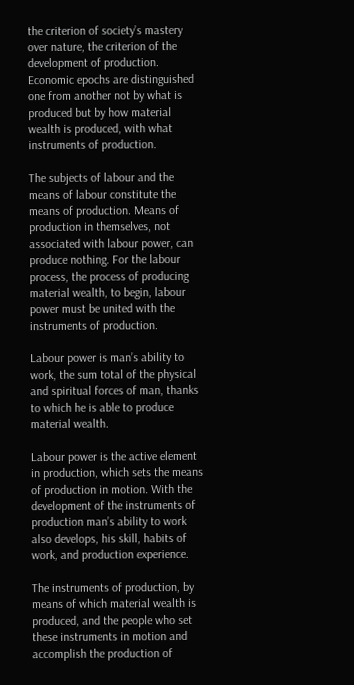the criterion of society’s mastery over nature, the criterion of the development of production. Economic epochs are distinguished one from another not by what is produced but by how material wealth is produced, with what instruments of production.

The subjects of labour and the means of labour constitute the means of production. Means of production in themselves, not associated with labour power, can produce nothing. For the labour process, the process of producing material wealth, to begin, labour power must be united with the instruments of production.

Labour power is man’s ability to work, the sum total of the physical and spiritual forces of man, thanks to which he is able to produce material wealth.

Labour power is the active element in production, which sets the means of production in motion. With the development of the instruments of production man’s ability to work also develops, his skill, habits of work, and production experience.

The instruments of production, by means of which material wealth is produced, and the people who set these instruments in motion and accomplish the production of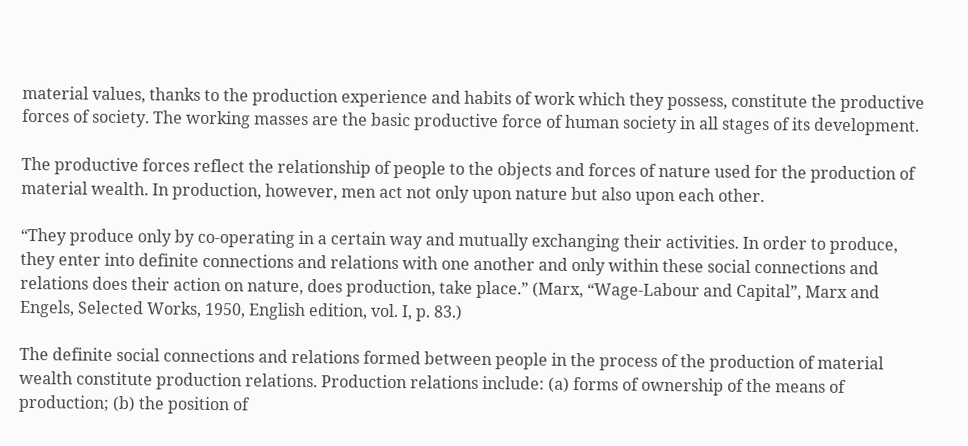material values, thanks to the production experience and habits of work which they possess, constitute the productive forces of society. The working masses are the basic productive force of human society in all stages of its development.

The productive forces reflect the relationship of people to the objects and forces of nature used for the production of material wealth. In production, however, men act not only upon nature but also upon each other.

“They produce only by co-operating in a certain way and mutually exchanging their activities. In order to produce, they enter into definite connections and relations with one another and only within these social connections and relations does their action on nature, does production, take place.” (Marx, “Wage-Labour and Capital”, Marx and Engels, Selected Works, 1950, English edition, vol. I, p. 83.)

The definite social connections and relations formed between people in the process of the production of material wealth constitute production relations. Production relations include: (a) forms of ownership of the means of production; (b) the position of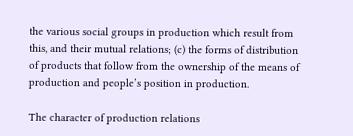the various social groups in production which result from this, and their mutual relations; (c) the forms of distribution of products that follow from the ownership of the means of production and people’s position in production.

The character of production relations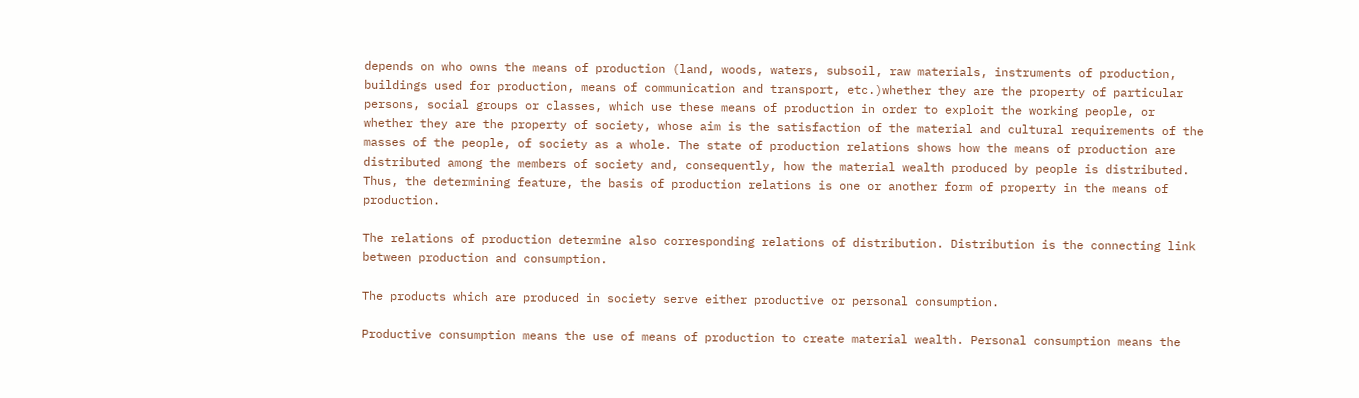depends on who owns the means of production (land, woods, waters, subsoil, raw materials, instruments of production, buildings used for production, means of communication and transport, etc.)whether they are the property of particular persons, social groups or classes, which use these means of production in order to exploit the working people, or whether they are the property of society, whose aim is the satisfaction of the material and cultural requirements of the masses of the people, of society as a whole. The state of production relations shows how the means of production are distributed among the members of society and, consequently, how the material wealth produced by people is distributed. Thus, the determining feature, the basis of production relations is one or another form of property in the means of production.

The relations of production determine also corresponding relations of distribution. Distribution is the connecting link between production and consumption.

The products which are produced in society serve either productive or personal consumption.

Productive consumption means the use of means of production to create material wealth. Personal consumption means the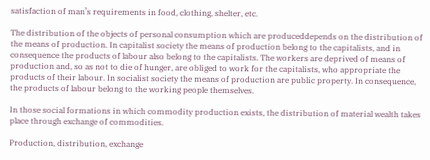satisfaction of man’s requirements in food, clothing, shelter, etc.

The distribution of the objects of personal consumption which are produceddepends on the distribution of the means of production. In capitalist society the means of production belong to the capitalists, and in consequence the products of labour also belong to the capitalists. The workers are deprived of means of production and, so as not to die of hunger, are obliged to work for the capitalists, who appropriate the products of their labour. In socialist society the means of production are public property. In consequence, the products of labour belong to the working people themselves.

In those social formations in which commodity production exists, the distribution of material wealth takes place through exchange of commodities.

Production, distribution, exchange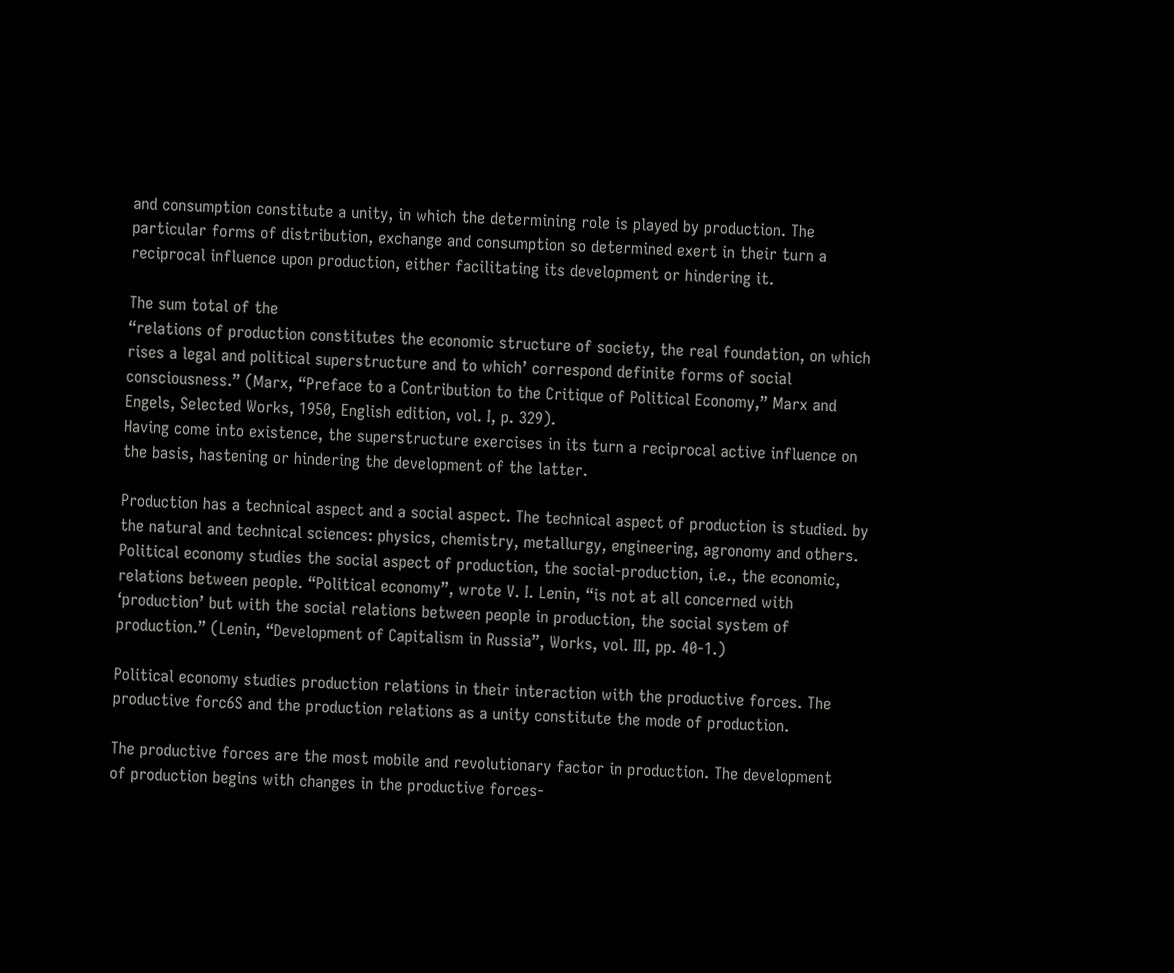and consumption constitute a unity, in which the determining role is played by production. The particular forms of distribution, exchange and consumption so determined exert in their turn a reciprocal influence upon production, either facilitating its development or hindering it.

The sum total of the
“relations of production constitutes the economic structure of society, the real foundation, on which rises a legal and political superstructure and to which’ correspond definite forms of social consciousness.” (Marx, “Preface to a Contribution to the Critique of Political Economy,” Marx and Engels, Selected Works, 1950, English edition, vol. I, p. 329).
Having come into existence, the superstructure exercises in its turn a reciprocal active influence on the basis, hastening or hindering the development of the latter.

Production has a technical aspect and a social aspect. The technical aspect of production is studied. by the natural and technical sciences: physics, chemistry, metallurgy, engineering, agronomy and others. Political economy studies the social aspect of production, the social-production, i.e., the economic, relations between people. “Political economy”, wrote V. I. Lenin, “is not at all concerned with ‘production’ but with the social relations between people in production, the social system of production.” (Lenin, “Development of Capitalism in Russia”, Works, vol. III, pp. 40-1.)

Political economy studies production relations in their interaction with the productive forces. The
productive forc6S and the production relations as a unity constitute the mode of production.

The productive forces are the most mobile and revolutionary factor in production. The development
of production begins with changes in the productive forces-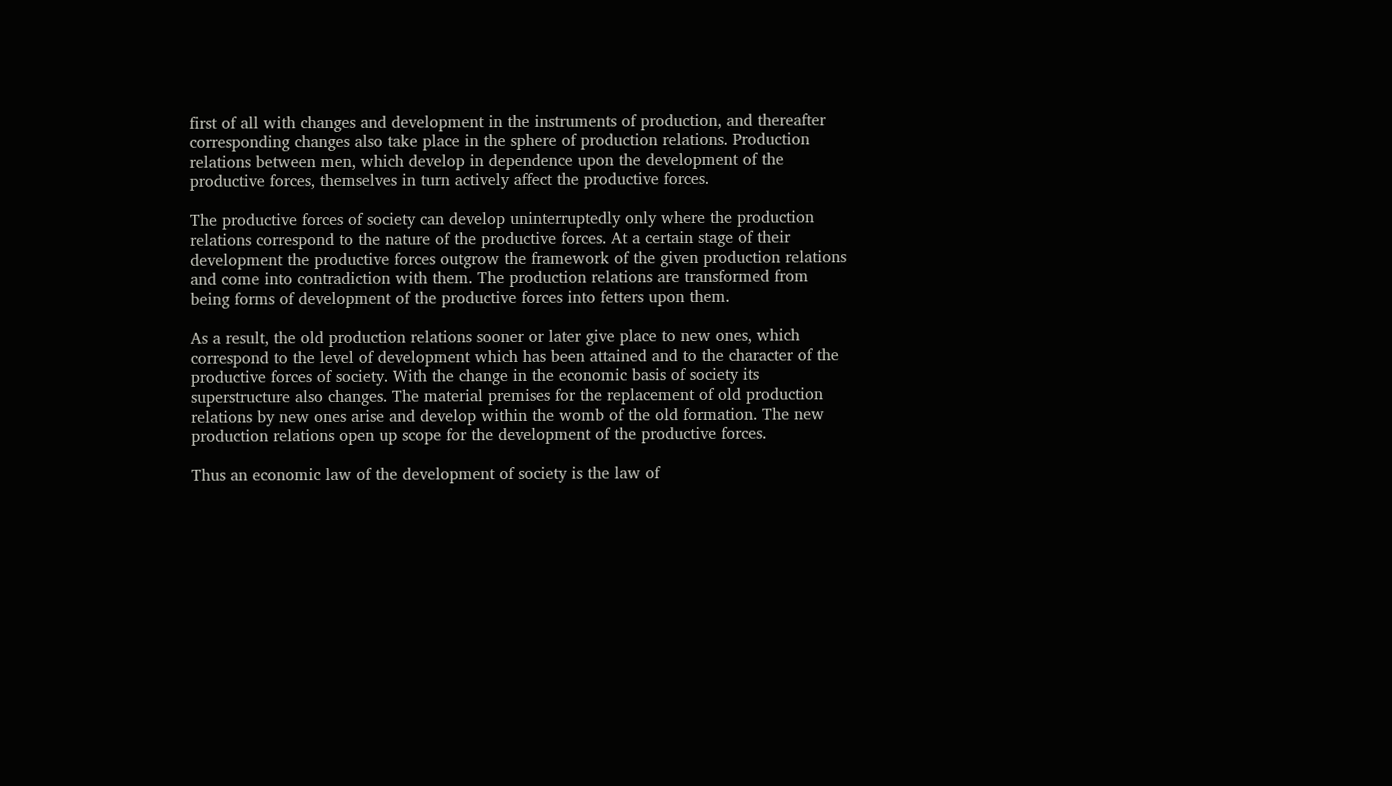first of all with changes and development in the instruments of production, and thereafter corresponding changes also take place in the sphere of production relations. Production relations between men, which develop in dependence upon the development of the productive forces, themselves in turn actively affect the productive forces.

The productive forces of society can develop uninterruptedly only where the production relations correspond to the nature of the productive forces. At a certain stage of their development the productive forces outgrow the framework of the given production relations and come into contradiction with them. The production relations are transformed from being forms of development of the productive forces into fetters upon them.

As a result, the old production relations sooner or later give place to new ones, which correspond to the level of development which has been attained and to the character of the productive forces of society. With the change in the economic basis of society its superstructure also changes. The material premises for the replacement of old production relations by new ones arise and develop within the womb of the old formation. The new production relations open up scope for the development of the productive forces.

Thus an economic law of the development of society is the law of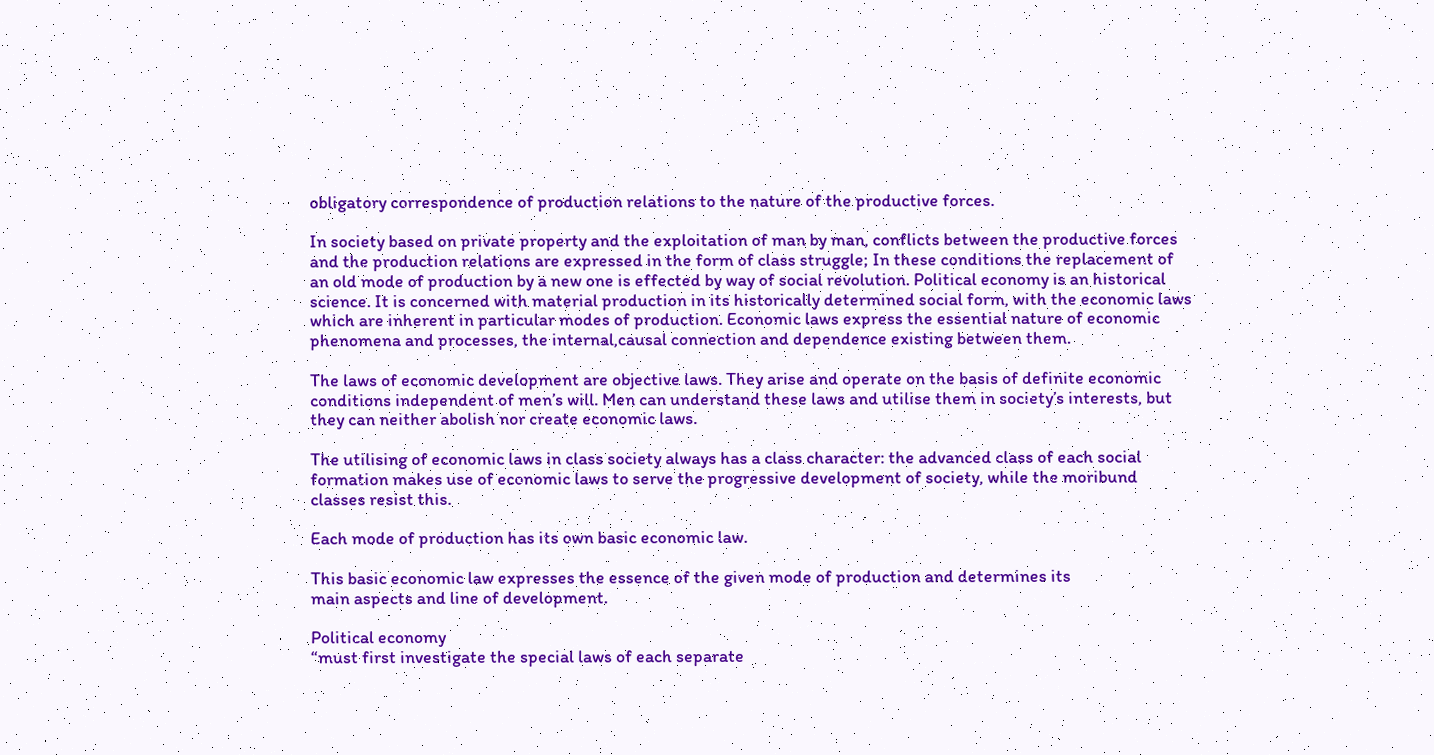obligatory correspondence of production relations to the nature of the productive forces.

In society based on private property and the exploitation of man by man, conflicts between the productive forces and the production relations are expressed in the form of class struggle; In these conditions the replacement of an old mode of production by a new one is effected by way of social revolution. Political economy is an historical science. It is concerned with material production in its historically determined social form, with the economic laws which are inherent in particular modes of production. Economic laws express the essential nature of economic phenomena and processes, the internal,causal connection and dependence existing between them.

The laws of economic development are objective laws. They arise and operate on the basis of definite economic conditions independent of men’s will. Men can understand these laws and utilise them in society’s interests, but they can neither abolish nor create economic laws.

The utilising of economic laws in class society always has a class character: the advanced class of each social formation makes use of economic laws to serve the progressive development of society, while the moribund classes resist this.

Each mode of production has its own basic economic law.

This basic economic law expresses the essence of the given mode of production and determines its
main aspects and line of development.

Political economy
“must first investigate the special laws of each separate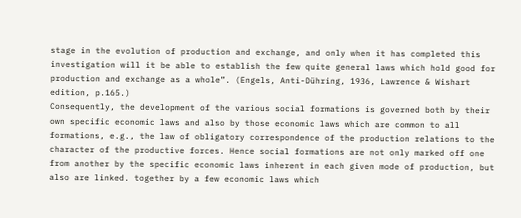stage in the evolution of production and exchange, and only when it has completed this investigation will it be able to establish the few quite general laws which hold good for production and exchange as a whole”. (Engels, Anti-Dühring, 1936, Lawrence & Wishart edition, p.165.)
Consequently, the development of the various social formations is governed both by their own specific economic laws and also by those economic laws which are common to all formations, e.g., the law of obligatory correspondence of the production relations to the character of the productive forces. Hence social formations are not only marked off one from another by the specific economic laws inherent in each given mode of production, but also are linked. together by a few economic laws which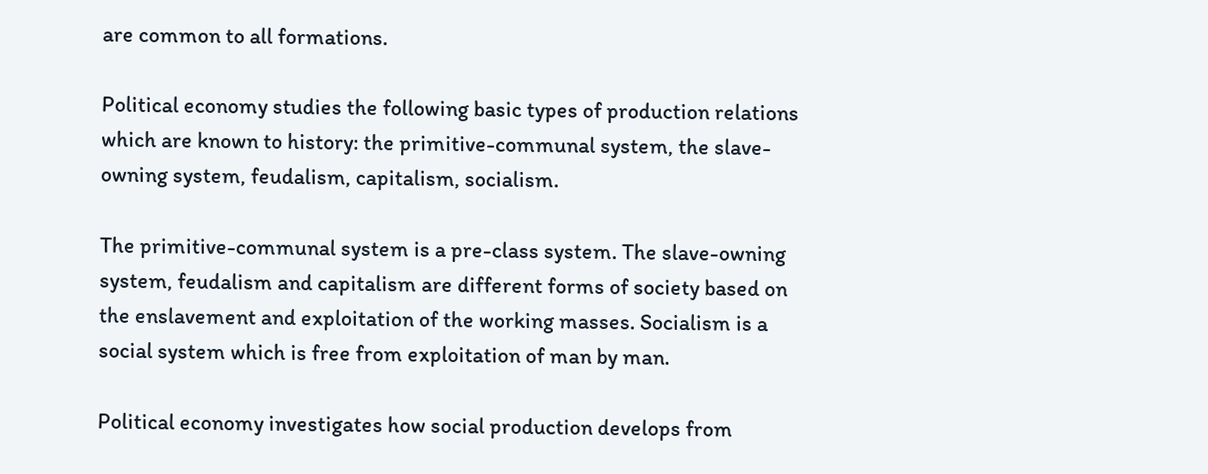are common to all formations.

Political economy studies the following basic types of production relations which are known to history: the primitive-communal system, the slave-owning system, feudalism, capitalism, socialism.

The primitive-communal system is a pre-class system. The slave-owning system, feudalism and capitalism are different forms of society based on the enslavement and exploitation of the working masses. Socialism is a social system which is free from exploitation of man by man.

Political economy investigates how social production develops from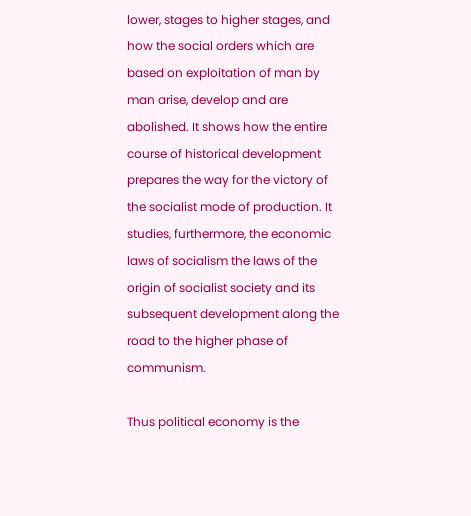lower, stages to higher stages, and how the social orders which are based on exploitation of man by man arise, develop and are abolished. It shows how the entire course of historical development prepares the way for the victory of the socialist mode of production. It studies, furthermore, the economic laws of socialism the laws of the origin of socialist society and its subsequent development along the road to the higher phase of communism.

Thus political economy is the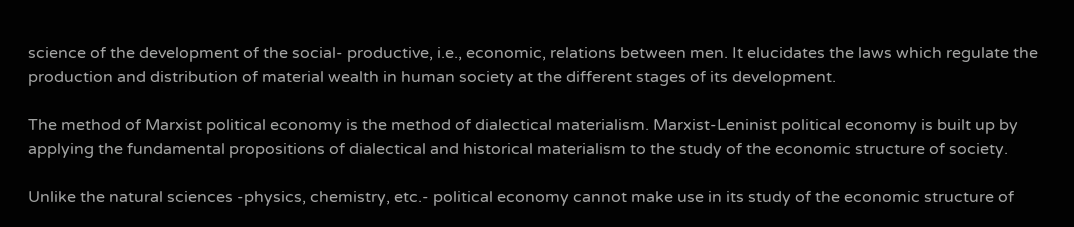science of the development of the social- productive, i.e., economic, relations between men. It elucidates the laws which regulate the production and distribution of material wealth in human society at the different stages of its development.

The method of Marxist political economy is the method of dialectical materialism. Marxist-Leninist political economy is built up by applying the fundamental propositions of dialectical and historical materialism to the study of the economic structure of society.

Unlike the natural sciences -physics, chemistry, etc.- political economy cannot make use in its study of the economic structure of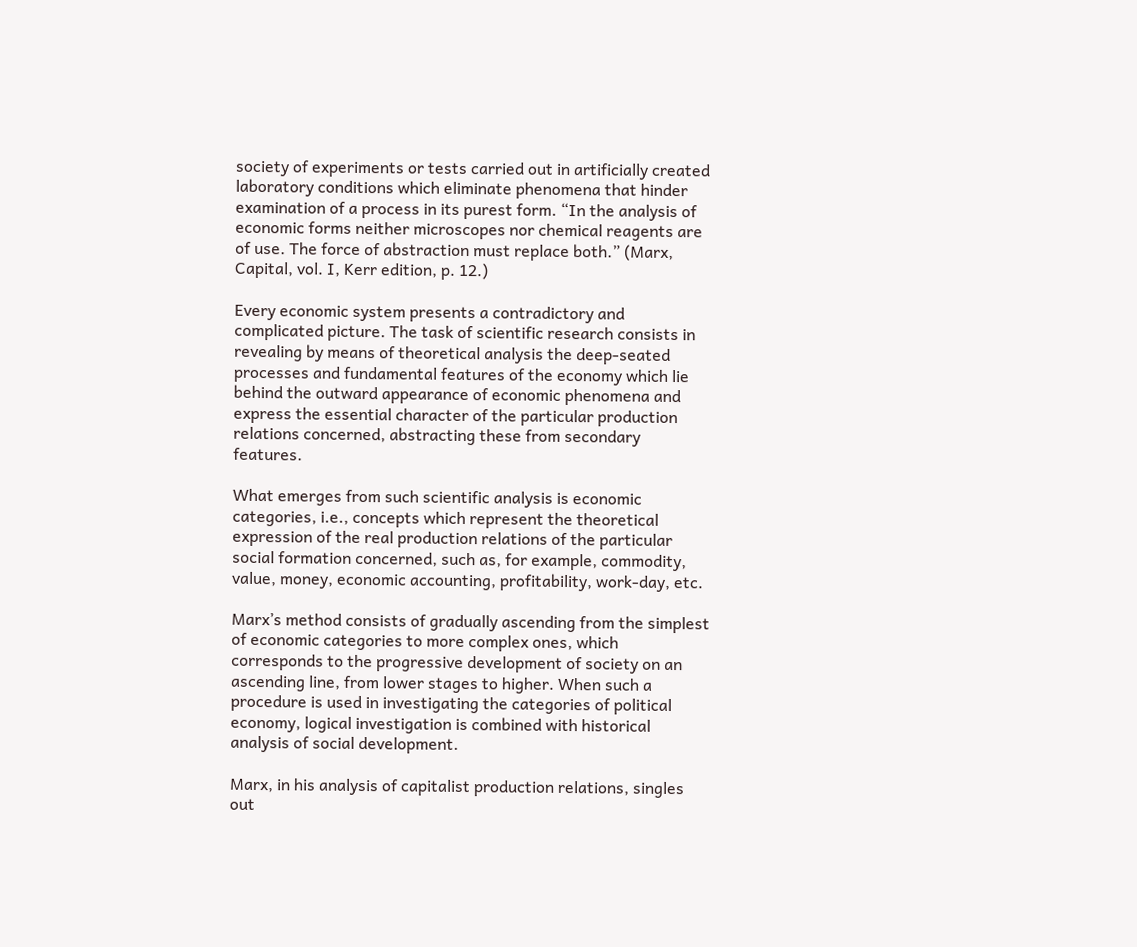society of experiments or tests carried out in artificially created laboratory conditions which eliminate phenomena that hinder examination of a process in its purest form. “In the analysis of economic forms neither microscopes nor chemical reagents are of use. The force of abstraction must replace both.” (Marx, Capital, vol. I, Kerr edition, p. 12.)

Every economic system presents a contradictory and complicated picture. The task of scientific research consists in revealing by means of theoretical analysis the deep-seated processes and fundamental features of the economy which lie behind the outward appearance of economic phenomena and express the essential character of the particular production relations concerned, abstracting these from secondary features.

What emerges from such scientific analysis is economic categories, i.e., concepts which represent the theoretical expression of the real production relations of the particular social formation concerned, such as, for example, commodity, value, money, economic accounting, profitability, work-day, etc.

Marx’s method consists of gradually ascending from the simplest of economic categories to more complex ones, which corresponds to the progressive development of society on an ascending line, from lower stages to higher. When such a procedure is used in investigating the categories of political economy, logical investigation is combined with historical analysis of social development.

Marx, in his analysis of capitalist production relations, singles out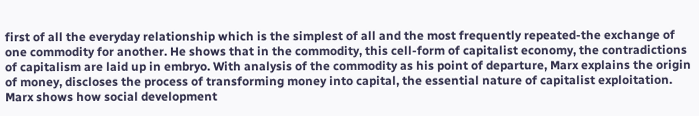first of all the everyday relationship which is the simplest of all and the most frequently repeated-the exchange of one commodity for another. He shows that in the commodity, this cell-form of capitalist economy, the contradictions of capitalism are laid up in embryo. With analysis of the commodity as his point of departure, Marx explains the origin of money, discloses the process of transforming money into capital, the essential nature of capitalist exploitation. Marx shows how social development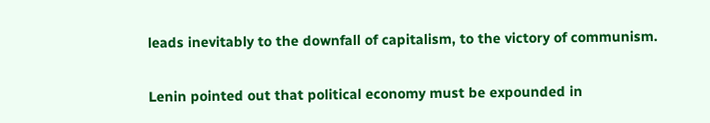leads inevitably to the downfall of capitalism, to the victory of communism.

Lenin pointed out that political economy must be expounded in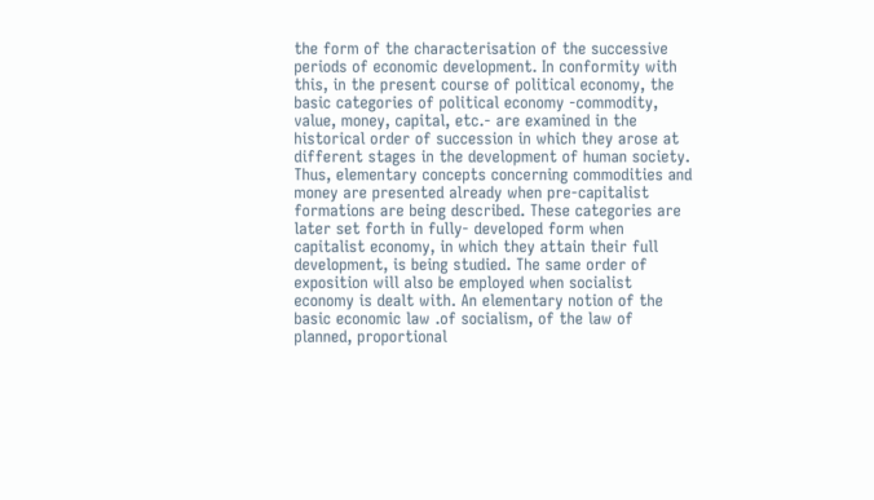the form of the characterisation of the successive periods of economic development. In conformity with this, in the present course of political economy, the basic categories of political economy -commodity, value, money, capital, etc.- are examined in the historical order of succession in which they arose at different stages in the development of human society. Thus, elementary concepts concerning commodities and money are presented already when pre-capitalist formations are being described. These categories are later set forth in fully- developed form when capitalist economy, in which they attain their full development, is being studied. The same order of exposition will also be employed when socialist economy is dealt with. An elementary notion of the basic economic law .of socialism, of the law of planned, proportional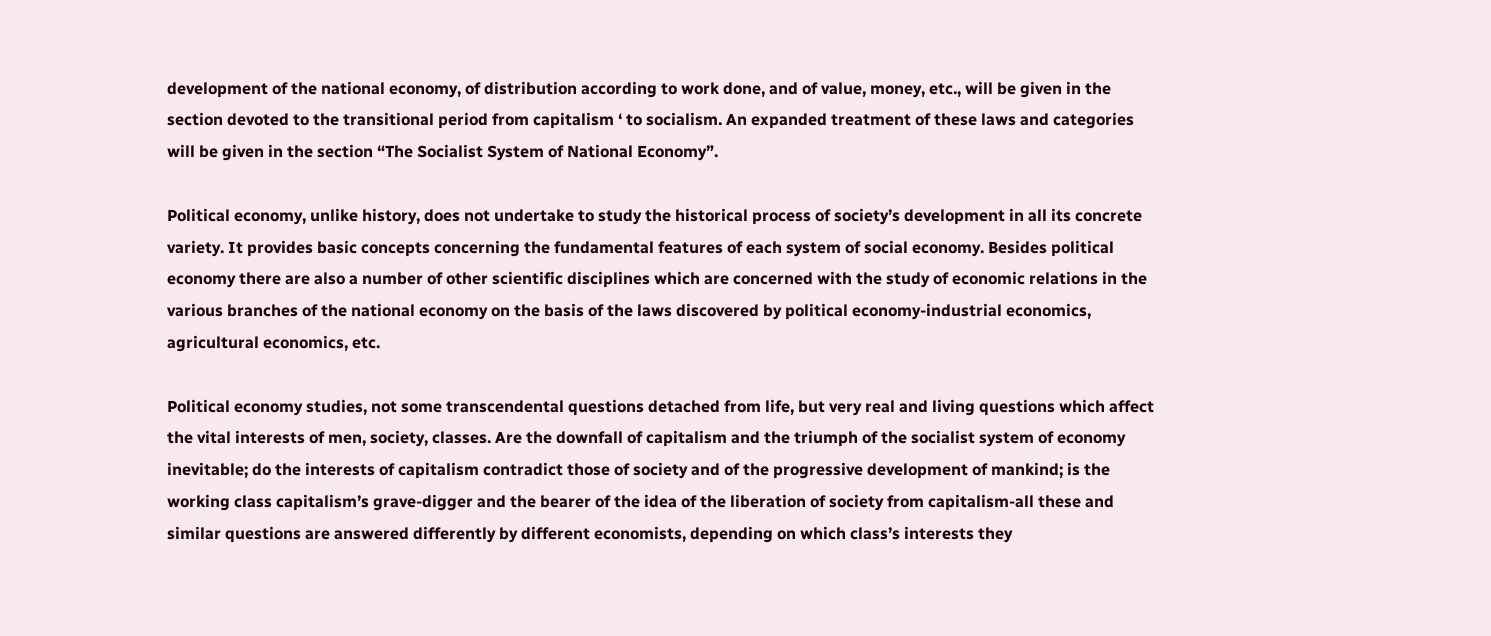development of the national economy, of distribution according to work done, and of value, money, etc., will be given in the section devoted to the transitional period from capitalism ‘ to socialism. An expanded treatment of these laws and categories will be given in the section “The Socialist System of National Economy”.

Political economy, unlike history, does not undertake to study the historical process of society’s development in all its concrete variety. It provides basic concepts concerning the fundamental features of each system of social economy. Besides political economy there are also a number of other scientific disciplines which are concerned with the study of economic relations in the various branches of the national economy on the basis of the laws discovered by political economy-industrial economics, agricultural economics, etc.

Political economy studies, not some transcendental questions detached from life, but very real and living questions which affect the vital interests of men, society, classes. Are the downfall of capitalism and the triumph of the socialist system of economy inevitable; do the interests of capitalism contradict those of society and of the progressive development of mankind; is the working class capitalism’s grave-digger and the bearer of the idea of the liberation of society from capitalism-all these and similar questions are answered differently by different economists, depending on which class’s interests they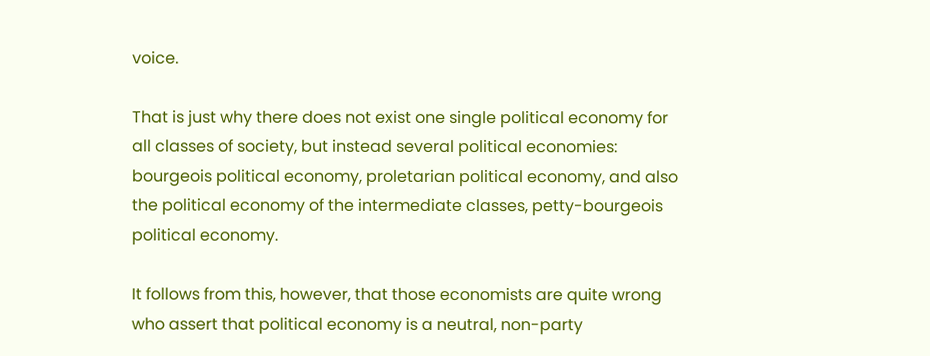voice.

That is just why there does not exist one single political economy for all classes of society, but instead several political economies: bourgeois political economy, proletarian political economy, and also the political economy of the intermediate classes, petty-bourgeois political economy.

It follows from this, however, that those economists are quite wrong who assert that political economy is a neutral, non-party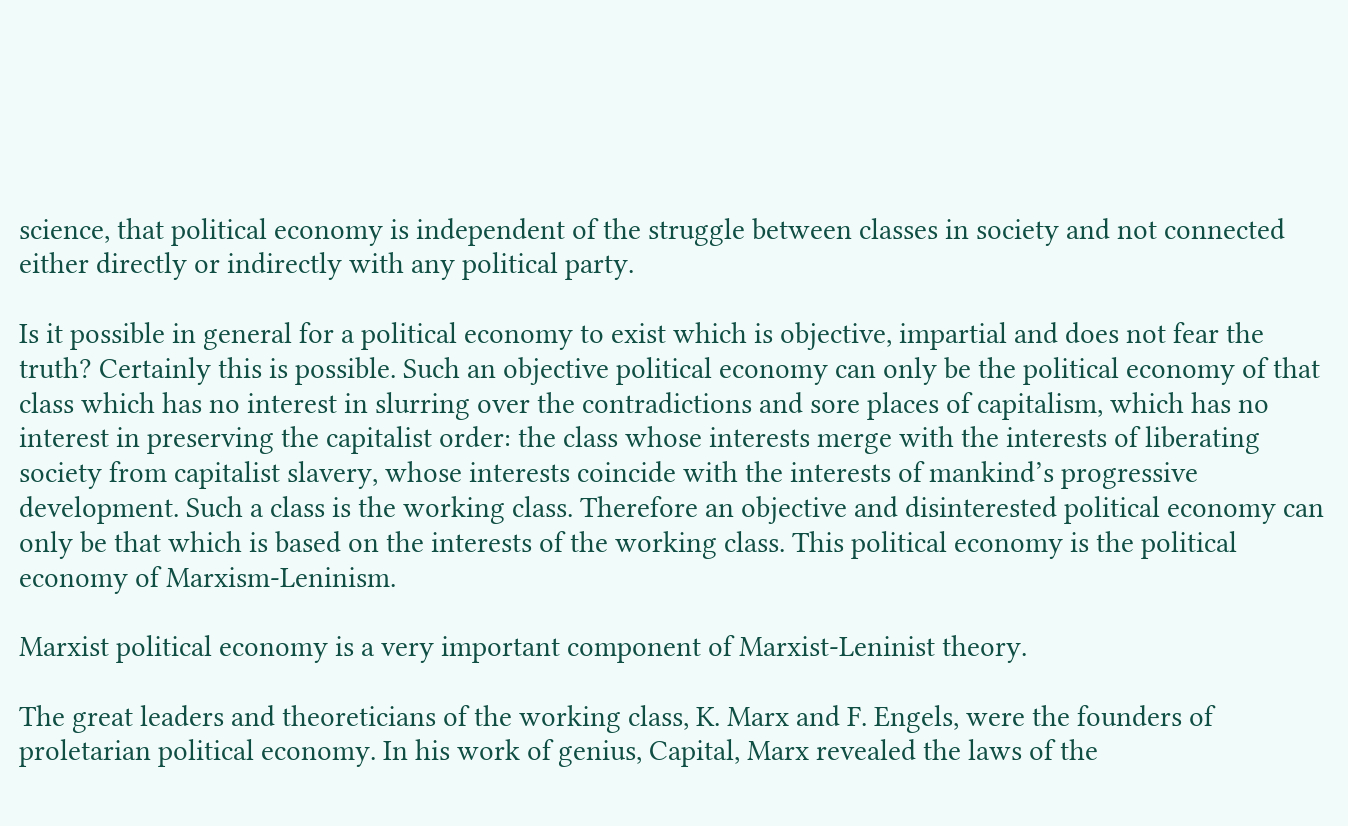science, that political economy is independent of the struggle between classes in society and not connected either directly or indirectly with any political party.

Is it possible in general for a political economy to exist which is objective, impartial and does not fear the truth? Certainly this is possible. Such an objective political economy can only be the political economy of that class which has no interest in slurring over the contradictions and sore places of capitalism, which has no interest in preserving the capitalist order: the class whose interests merge with the interests of liberating society from capitalist slavery, whose interests coincide with the interests of mankind’s progressive development. Such a class is the working class. Therefore an objective and disinterested political economy can only be that which is based on the interests of the working class. This political economy is the political economy of Marxism-Leninism.

Marxist political economy is a very important component of Marxist-Leninist theory.

The great leaders and theoreticians of the working class, K. Marx and F. Engels, were the founders of proletarian political economy. In his work of genius, Capital, Marx revealed the laws of the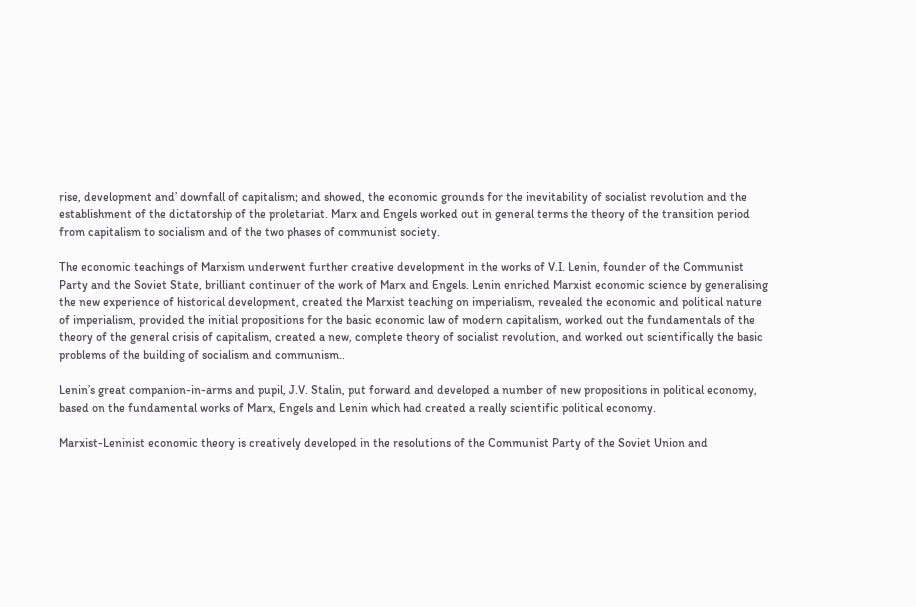rise, development and’ downfall of capitalism; and showed, the economic grounds for the inevitability of socialist revolution and the establishment of the dictatorship of the proletariat. Marx and Engels worked out in general terms the theory of the transition period from capitalism to socialism and of the two phases of communist society.

The economic teachings of Marxism underwent further creative development in the works of V.I. Lenin, founder of the Communist Party and the Soviet State, brilliant continuer of the work of Marx and Engels. Lenin enriched Marxist economic science by generalising the new experience of historical development, created the Marxist teaching on imperialism, revealed the economic and political nature of imperialism, provided the initial propositions for the basic economic law of modern capitalism, worked out the fundamentals of the theory of the general crisis of capitalism, created a new, complete theory of socialist revolution, and worked out scientifically the basic problems of the building of socialism and communism..

Lenin’s great companion-in-arms and pupil, J.V. Stalin, put forward and developed a number of new propositions in political economy, based on the fundamental works of Marx, Engels and Lenin which had created a really scientific political economy.

Marxist-Leninist economic theory is creatively developed in the resolutions of the Communist Party of the Soviet Union and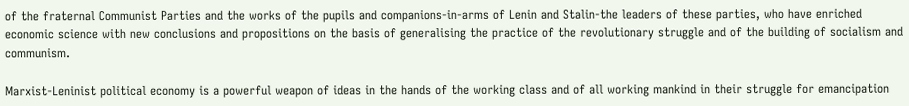of the fraternal Communist Parties and the works of the pupils and companions-in-arms of Lenin and Stalin-the leaders of these parties, who have enriched economic science with new conclusions and propositions on the basis of generalising the practice of the revolutionary struggle and of the building of socialism and communism.

Marxist-Leninist political economy is a powerful weapon of ideas in the hands of the working class and of all working mankind in their struggle for emancipation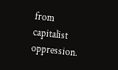from capitalist oppression.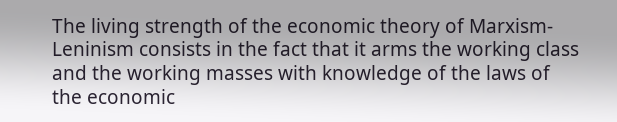The living strength of the economic theory of Marxism-Leninism consists in the fact that it arms the working class and the working masses with knowledge of the laws of the economic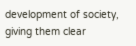development of society, giving them clear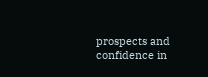prospects and confidence in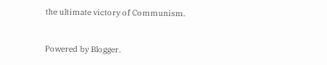the ultimate victory of Communism.


Powered by Blogger.